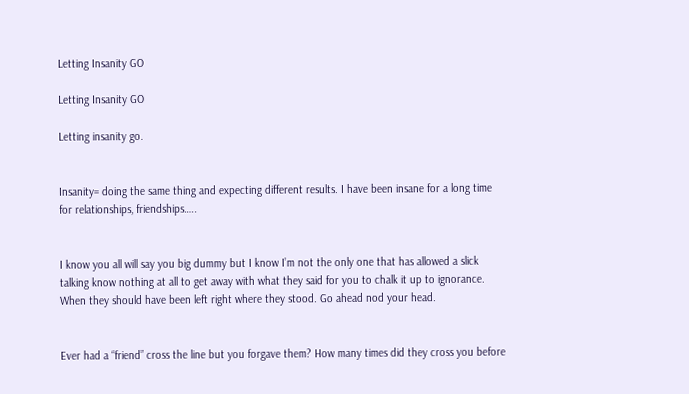Letting Insanity GO

Letting Insanity GO

Letting insanity go.


Insanity= doing the same thing and expecting different results. I have been insane for a long time for relationships, friendships…..


I know you all will say you big dummy but I know I’m not the only one that has allowed a slick talking know nothing at all to get away with what they said for you to chalk it up to ignorance. When they should have been left right where they stood. Go ahead nod your head.


Ever had a “friend” cross the line but you forgave them? How many times did they cross you before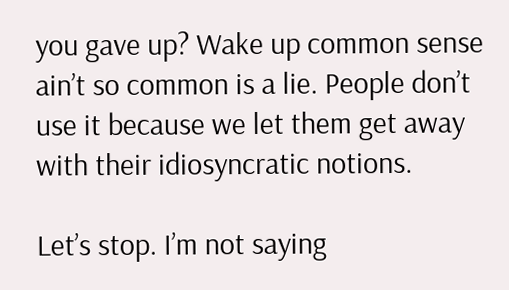you gave up? Wake up common sense ain’t so common is a lie. People don’t use it because we let them get away with their idiosyncratic notions.

Let’s stop. I’m not saying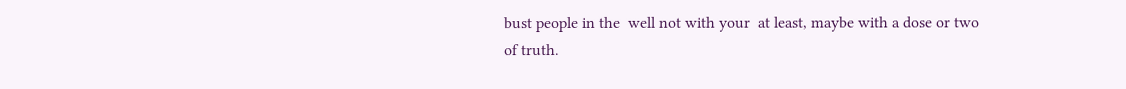bust people in the  well not with your  at least, maybe with a dose or two of truth.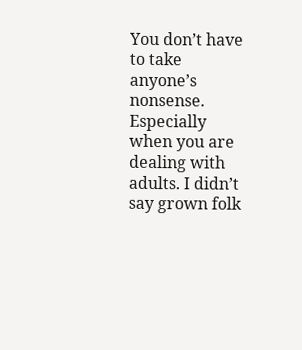You don’t have to take anyone’s nonsense. Especially when you are dealing with adults. I didn’t say grown folk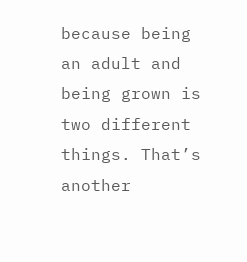because being an adult and being grown is two different things. That’s another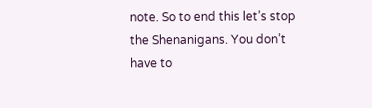note. So to end this let’s stop the Shenanigans. You don’t have to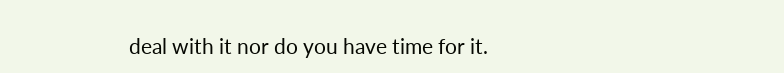deal with it nor do you have time for it.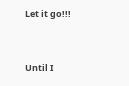Let it go!!!


Until I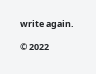write again.

© 2022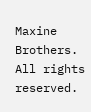Maxine Brothers. All rights reserved.